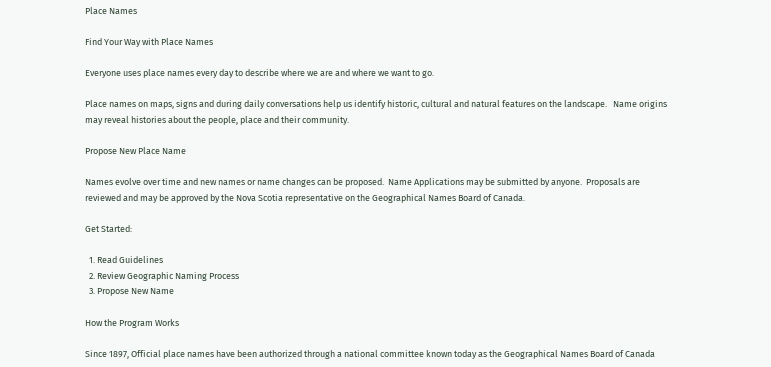Place Names

Find Your Way with Place Names

Everyone uses place names every day to describe where we are and where we want to go.

Place names on maps, signs and during daily conversations help us identify historic, cultural and natural features on the landscape.   Name origins may reveal histories about the people, place and their community.

Propose New Place Name

Names evolve over time and new names or name changes can be proposed.  Name Applications may be submitted by anyone.  Proposals are reviewed and may be approved by the Nova Scotia representative on the Geographical Names Board of Canada.

Get Started:

  1. Read Guidelines
  2. Review Geographic Naming Process
  3. Propose New Name

How the Program Works

Since 1897, Official place names have been authorized through a national committee known today as the Geographical Names Board of Canada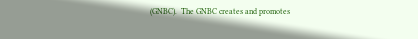(GNBC).  The GNBC creates and promotes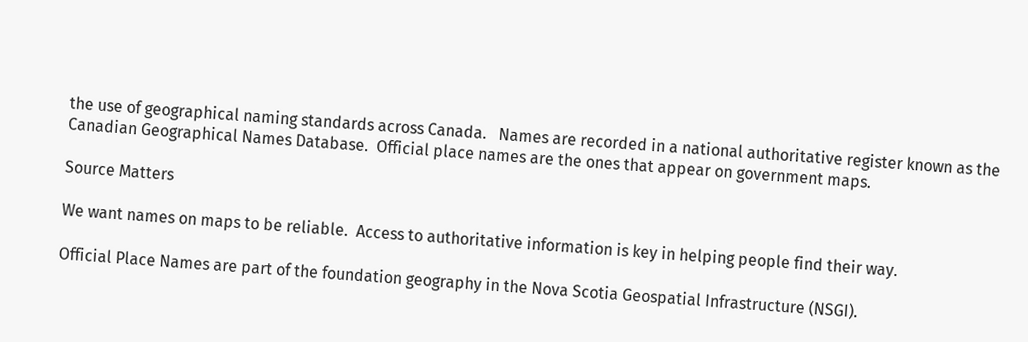the use of geographical naming standards across Canada.   Names are recorded in a national authoritative register known as the Canadian Geographical Names Database.  Official place names are the ones that appear on government maps.

Source Matters

We want names on maps to be reliable.  Access to authoritative information is key in helping people find their way.

Official Place Names are part of the foundation geography in the Nova Scotia Geospatial Infrastructure (NSGI).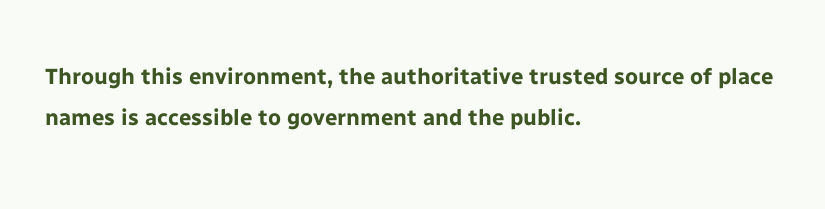Through this environment, the authoritative trusted source of place names is accessible to government and the public.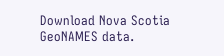Download Nova Scotia GeoNAMES data.